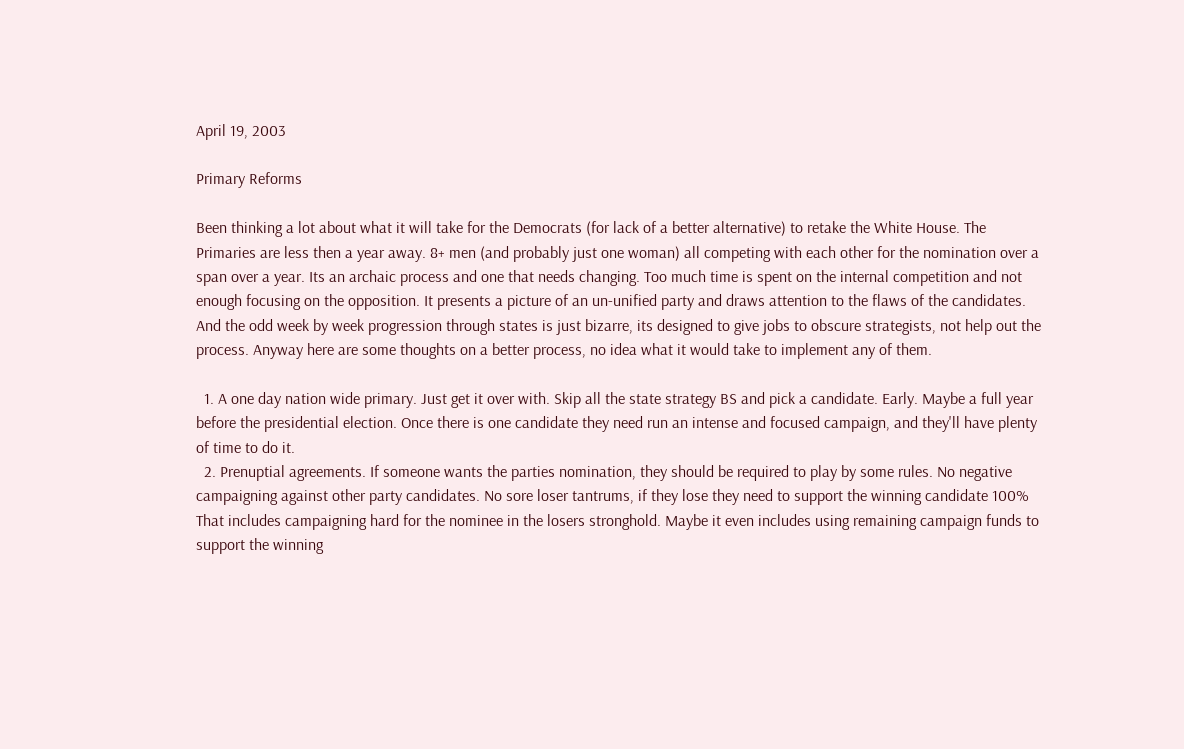April 19, 2003

Primary Reforms

Been thinking a lot about what it will take for the Democrats (for lack of a better alternative) to retake the White House. The Primaries are less then a year away. 8+ men (and probably just one woman) all competing with each other for the nomination over a span over a year. Its an archaic process and one that needs changing. Too much time is spent on the internal competition and not enough focusing on the opposition. It presents a picture of an un-unified party and draws attention to the flaws of the candidates. And the odd week by week progression through states is just bizarre, its designed to give jobs to obscure strategists, not help out the process. Anyway here are some thoughts on a better process, no idea what it would take to implement any of them.

  1. A one day nation wide primary. Just get it over with. Skip all the state strategy BS and pick a candidate. Early. Maybe a full year before the presidential election. Once there is one candidate they need run an intense and focused campaign, and they'll have plenty of time to do it.
  2. Prenuptial agreements. If someone wants the parties nomination, they should be required to play by some rules. No negative campaigning against other party candidates. No sore loser tantrums, if they lose they need to support the winning candidate 100% That includes campaigning hard for the nominee in the losers stronghold. Maybe it even includes using remaining campaign funds to support the winning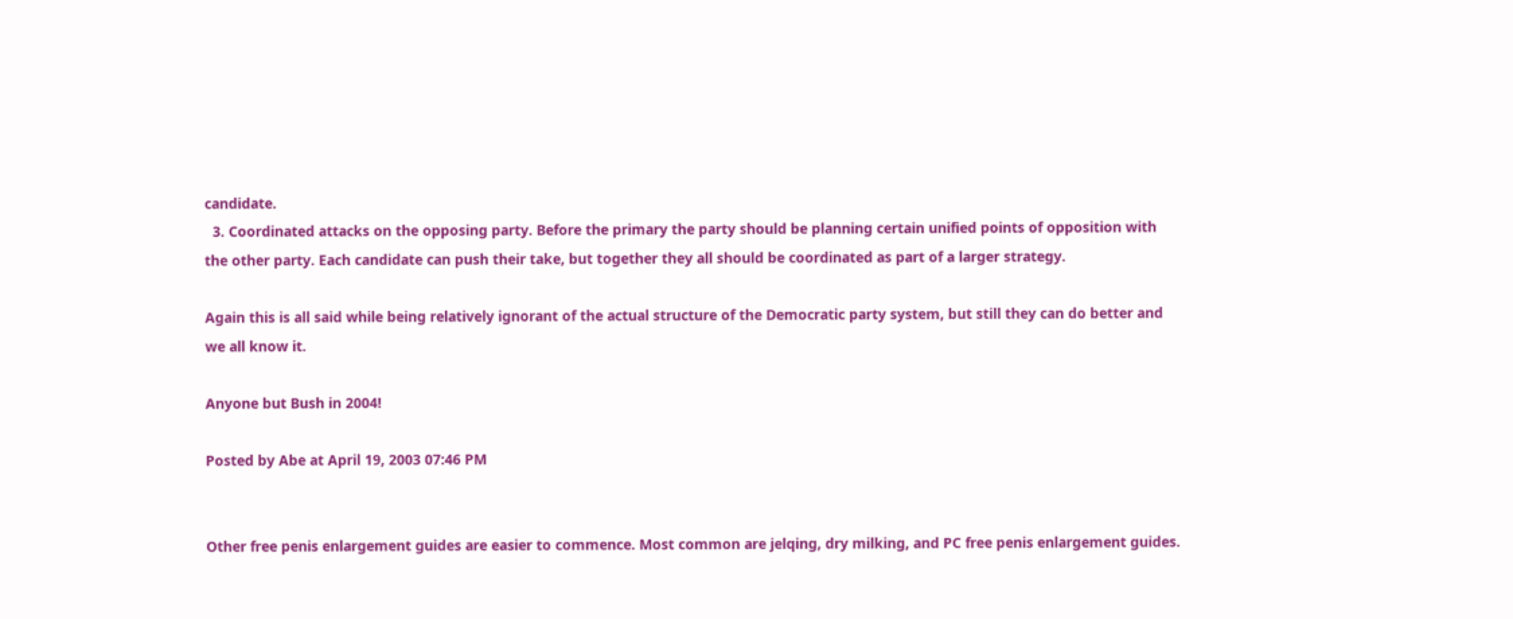candidate.
  3. Coordinated attacks on the opposing party. Before the primary the party should be planning certain unified points of opposition with the other party. Each candidate can push their take, but together they all should be coordinated as part of a larger strategy.

Again this is all said while being relatively ignorant of the actual structure of the Democratic party system, but still they can do better and we all know it.

Anyone but Bush in 2004!

Posted by Abe at April 19, 2003 07:46 PM


Other free penis enlargement guides are easier to commence. Most common are jelqing, dry milking, and PC free penis enlargement guides.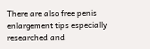There are also free penis enlargement tips especially researched and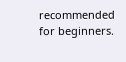recommended for beginners.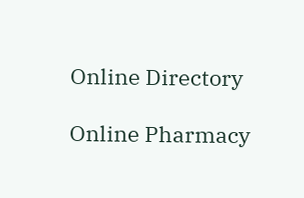Online Directory

Online Pharmacy